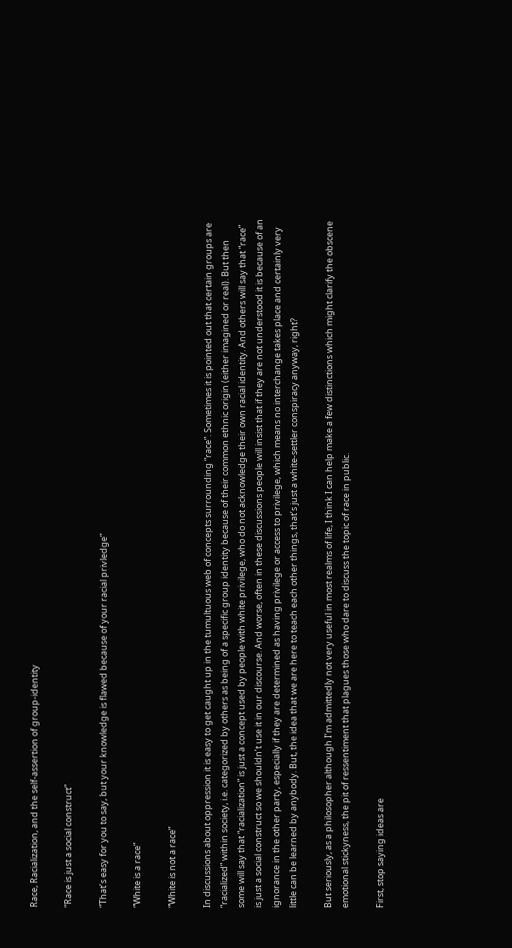Race, Racialization, and the self-assertion of group-identity

“Race is just a social construct”

“That’s easy for you to say, but your knowledge is flawed because of your racial privledge”

“White is a race”

“White is not a race”

In discussions about oppression it is easy to get caught up in the tumultuous web of concepts surrounding “race”. Sometimes it is pointed out that certain groups are “racialized” within society, i.e. categorized by others as being of a specific group identity because of their common ethnic origin (either imagined or real). But then some will say that “racialization” is just a concept used by people with white privilege, who do not acknowledge their own racial identity. And others will say that “race” is just a social construct so we shouldn’t use it in our discourse. And worse, often in these discussions people will insist that if they are not understood it is because of an ignorance in the other party, especially if they are determined as having privilege or access to privilege, which means no interchange takes place and certainly very little can be learned by anybody. But, the idea that we are here to teach each other things, that’s just a white-settler conspiracy anyway, right?

But seriously, as a philosopher although I’m admittedly not very useful in most realms of life, I think I can help make a few distinctions which might clarify the obscene emotional stickyness, the pit of ressentiment that plagues those who dare to discuss the topic of race in public.

First, stop saying ideas are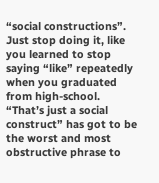“social constructions”. Just stop doing it, like you learned to stop saying “like” repeatedly when you graduated from high-school. “That’s just a social construct” has got to be the worst and most obstructive phrase to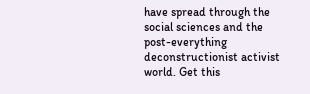have spread through the social sciences and the post-everything deconstructionist activist world. Get this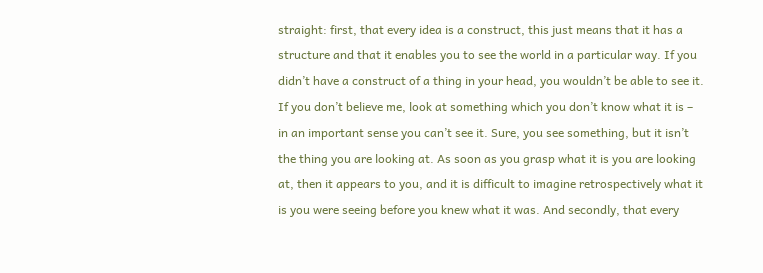straight: first, that every idea is a construct, this just means that it has a structure and that it enables you to see the world in a particular way. If you didn’t have a construct of a thing in your head, you wouldn’t be able to see it. If you don’t believe me, look at something which you don’t know what it is – in an important sense you can’t see it. Sure, you see something, but it isn’t the thing you are looking at. As soon as you grasp what it is you are looking at, then it appears to you, and it is difficult to imagine retrospectively what it is you were seeing before you knew what it was. And secondly, that every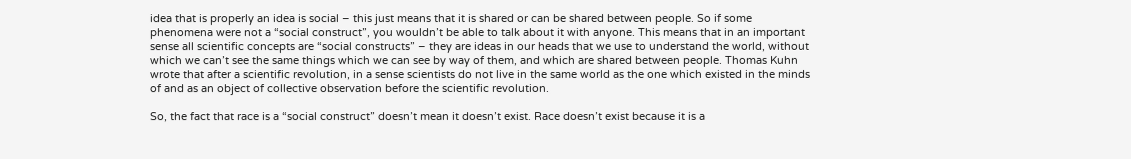idea that is properly an idea is social – this just means that it is shared or can be shared between people. So if some phenomena were not a “social construct”, you wouldn’t be able to talk about it with anyone. This means that in an important sense all scientific concepts are “social constructs” – they are ideas in our heads that we use to understand the world, without which we can’t see the same things which we can see by way of them, and which are shared between people. Thomas Kuhn wrote that after a scientific revolution, in a sense scientists do not live in the same world as the one which existed in the minds of and as an object of collective observation before the scientific revolution.

So, the fact that race is a “social construct” doesn’t mean it doesn’t exist. Race doesn’t exist because it is a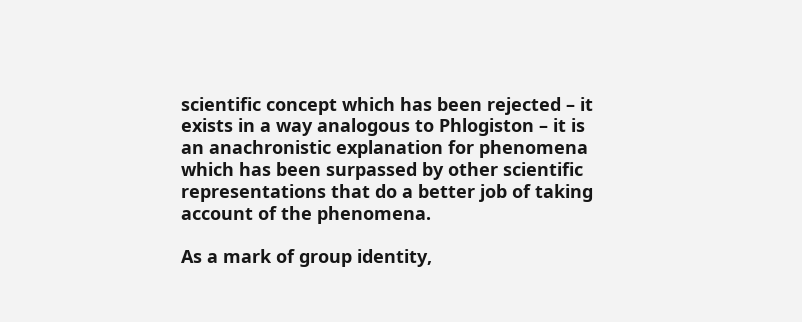scientific concept which has been rejected – it exists in a way analogous to Phlogiston – it is an anachronistic explanation for phenomena which has been surpassed by other scientific representations that do a better job of taking account of the phenomena.

As a mark of group identity,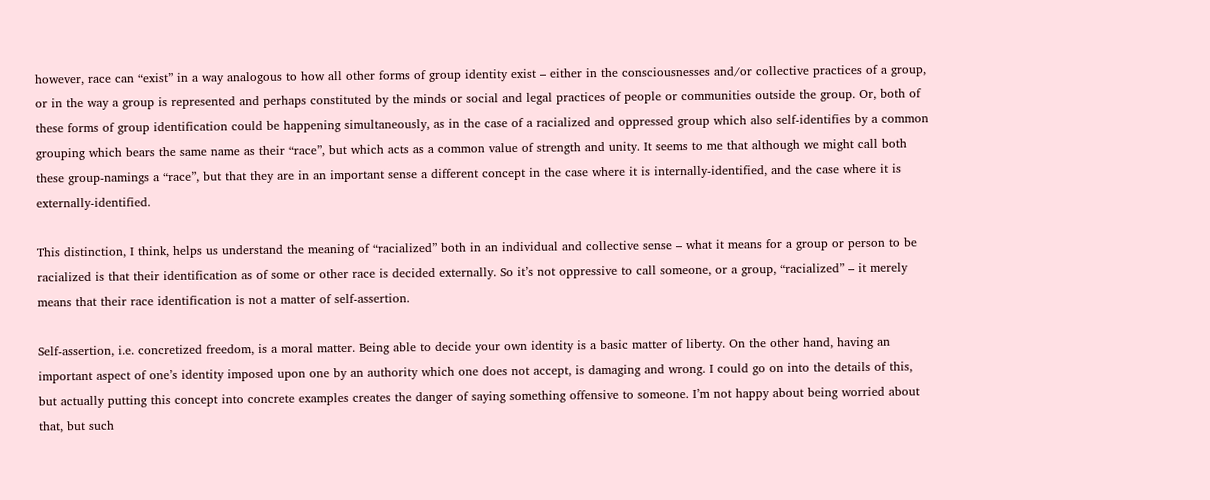however, race can “exist” in a way analogous to how all other forms of group identity exist – either in the consciousnesses and/or collective practices of a group, or in the way a group is represented and perhaps constituted by the minds or social and legal practices of people or communities outside the group. Or, both of these forms of group identification could be happening simultaneously, as in the case of a racialized and oppressed group which also self-identifies by a common grouping which bears the same name as their “race”, but which acts as a common value of strength and unity. It seems to me that although we might call both these group-namings a “race”, but that they are in an important sense a different concept in the case where it is internally-identified, and the case where it is externally-identified.

This distinction, I think, helps us understand the meaning of “racialized” both in an individual and collective sense – what it means for a group or person to be racialized is that their identification as of some or other race is decided externally. So it’s not oppressive to call someone, or a group, “racialized” – it merely means that their race identification is not a matter of self-assertion.

Self-assertion, i.e. concretized freedom, is a moral matter. Being able to decide your own identity is a basic matter of liberty. On the other hand, having an important aspect of one’s identity imposed upon one by an authority which one does not accept, is damaging and wrong. I could go on into the details of this, but actually putting this concept into concrete examples creates the danger of saying something offensive to someone. I’m not happy about being worried about that, but such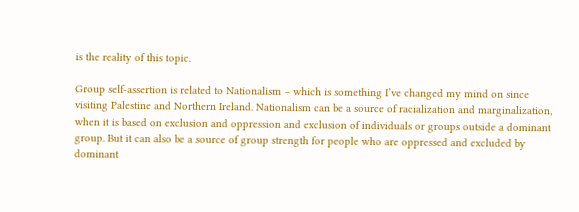is the reality of this topic.

Group self-assertion is related to Nationalism – which is something I’ve changed my mind on since visiting Palestine and Northern Ireland. Nationalism can be a source of racialization and marginalization, when it is based on exclusion and oppression and exclusion of individuals or groups outside a dominant group. But it can also be a source of group strength for people who are oppressed and excluded by dominant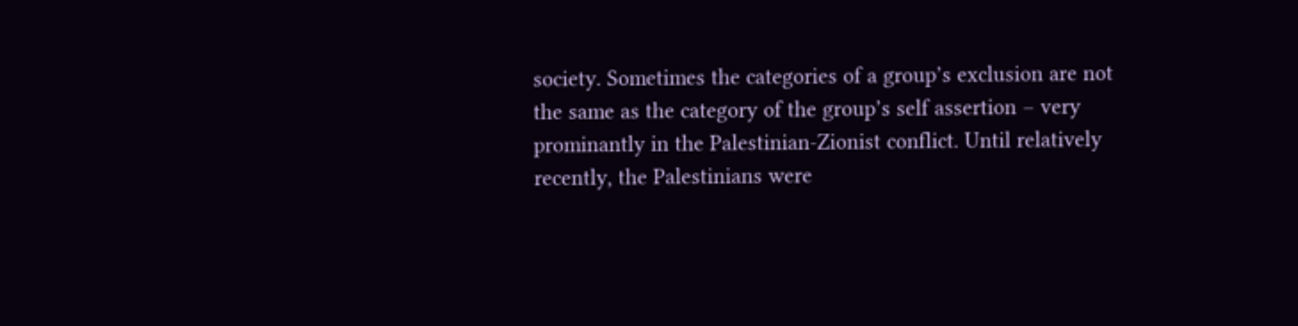society. Sometimes the categories of a group’s exclusion are not the same as the category of the group’s self assertion – very prominantly in the Palestinian-Zionist conflict. Until relatively recently, the Palestinians were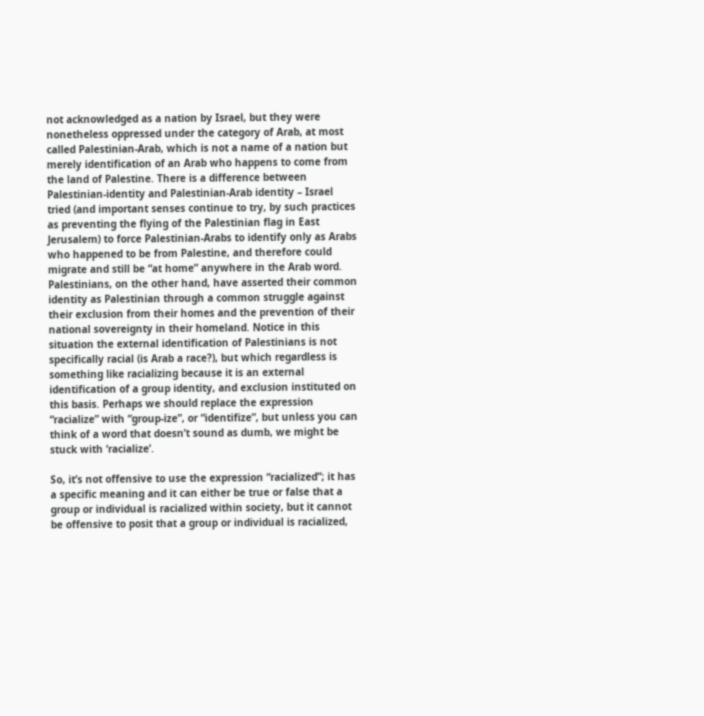not acknowledged as a nation by Israel, but they were nonetheless oppressed under the category of Arab, at most called Palestinian-Arab, which is not a name of a nation but merely identification of an Arab who happens to come from the land of Palestine. There is a difference between Palestinian-identity and Palestinian-Arab identity – Israel tried (and important senses continue to try, by such practices as preventing the flying of the Palestinian flag in East Jerusalem) to force Palestinian-Arabs to identify only as Arabs who happened to be from Palestine, and therefore could migrate and still be “at home” anywhere in the Arab word. Palestinians, on the other hand, have asserted their common identity as Palestinian through a common struggle against their exclusion from their homes and the prevention of their national sovereignty in their homeland. Notice in this situation the external identification of Palestinians is not specifically racial (is Arab a race?), but which regardless is something like racializing because it is an external identification of a group identity, and exclusion instituted on this basis. Perhaps we should replace the expression “racialize” with “group-ize”, or “identifize”, but unless you can think of a word that doesn’t sound as dumb, we might be stuck with ‘racialize’.

So, it’s not offensive to use the expression “racialized”; it has a specific meaning and it can either be true or false that a group or individual is racialized within society, but it cannot be offensive to posit that a group or individual is racialized,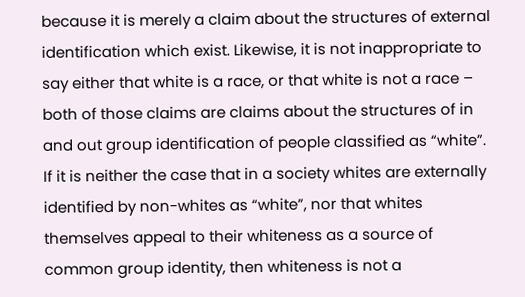because it is merely a claim about the structures of external identification which exist. Likewise, it is not inappropriate to say either that white is a race, or that white is not a race – both of those claims are claims about the structures of in and out group identification of people classified as “white”. If it is neither the case that in a society whites are externally identified by non-whites as “white”, nor that whites themselves appeal to their whiteness as a source of common group identity, then whiteness is not a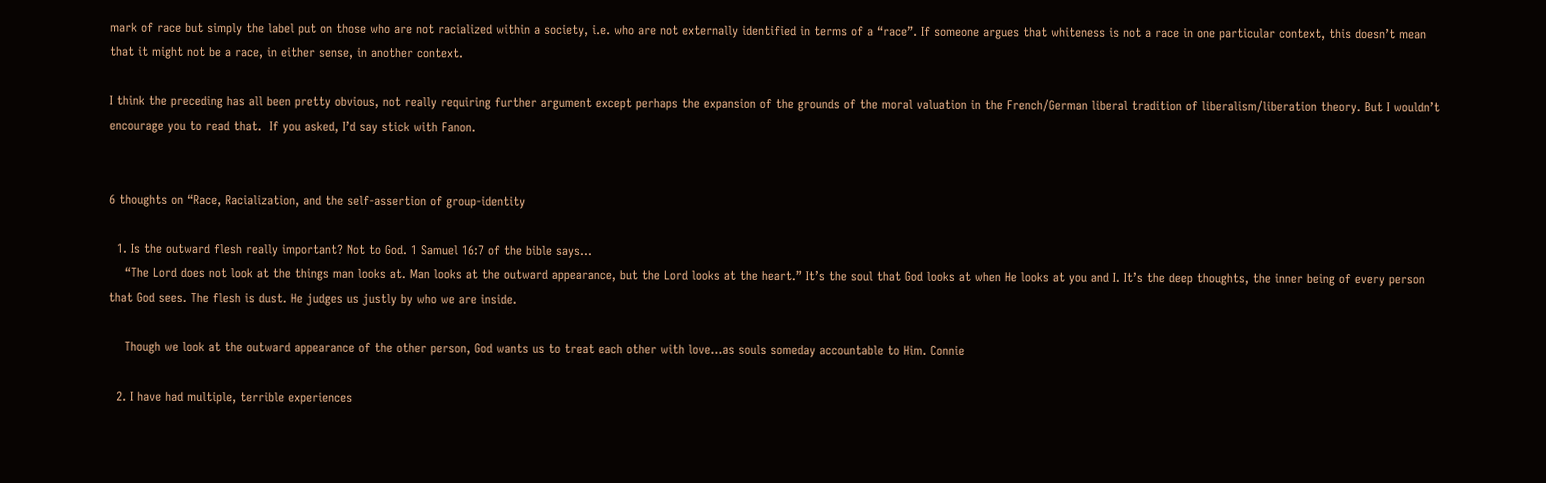mark of race but simply the label put on those who are not racialized within a society, i.e. who are not externally identified in terms of a “race”. If someone argues that whiteness is not a race in one particular context, this doesn’t mean that it might not be a race, in either sense, in another context.

I think the preceding has all been pretty obvious, not really requiring further argument except perhaps the expansion of the grounds of the moral valuation in the French/German liberal tradition of liberalism/liberation theory. But I wouldn’t encourage you to read that.  If you asked, I’d say stick with Fanon.


6 thoughts on “Race, Racialization, and the self-assertion of group-identity

  1. Is the outward flesh really important? Not to God. 1 Samuel 16:7 of the bible says…
    “The Lord does not look at the things man looks at. Man looks at the outward appearance, but the Lord looks at the heart.” It’s the soul that God looks at when He looks at you and I. It’s the deep thoughts, the inner being of every person that God sees. The flesh is dust. He judges us justly by who we are inside.

    Though we look at the outward appearance of the other person, God wants us to treat each other with love…as souls someday accountable to Him. Connie

  2. I have had multiple, terrible experiences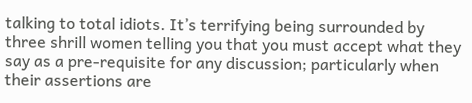talking to total idiots. It’s terrifying being surrounded by three shrill women telling you that you must accept what they say as a pre-requisite for any discussion; particularly when their assertions are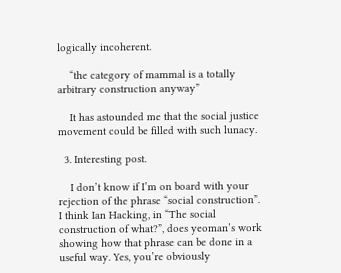logically incoherent.

    “the category of mammal is a totally arbitrary construction anyway”

    It has astounded me that the social justice movement could be filled with such lunacy.

  3. Interesting post.

    I don’t know if I’m on board with your rejection of the phrase “social construction”. I think Ian Hacking, in “The social construction of what?”, does yeoman’s work showing how that phrase can be done in a useful way. Yes, you’re obviously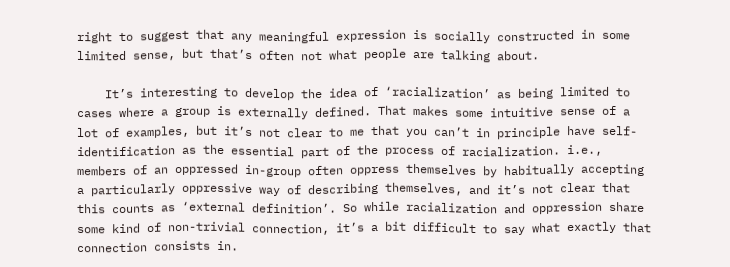right to suggest that any meaningful expression is socially constructed in some limited sense, but that’s often not what people are talking about.

    It’s interesting to develop the idea of ‘racialization’ as being limited to cases where a group is externally defined. That makes some intuitive sense of a lot of examples, but it’s not clear to me that you can’t in principle have self-identification as the essential part of the process of racialization. i.e., members of an oppressed in-group often oppress themselves by habitually accepting a particularly oppressive way of describing themselves, and it’s not clear that this counts as ‘external definition’. So while racialization and oppression share some kind of non-trivial connection, it’s a bit difficult to say what exactly that connection consists in.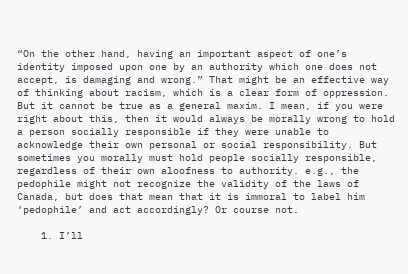“On the other hand, having an important aspect of one’s identity imposed upon one by an authority which one does not accept, is damaging and wrong.” That might be an effective way of thinking about racism, which is a clear form of oppression. But it cannot be true as a general maxim. I mean, if you were right about this, then it would always be morally wrong to hold a person socially responsible if they were unable to acknowledge their own personal or social responsibility. But sometimes you morally must hold people socially responsible, regardless of their own aloofness to authority. e.g., the pedophile might not recognize the validity of the laws of Canada, but does that mean that it is immoral to label him ‘pedophile’ and act accordingly? Or course not.

    1. I’ll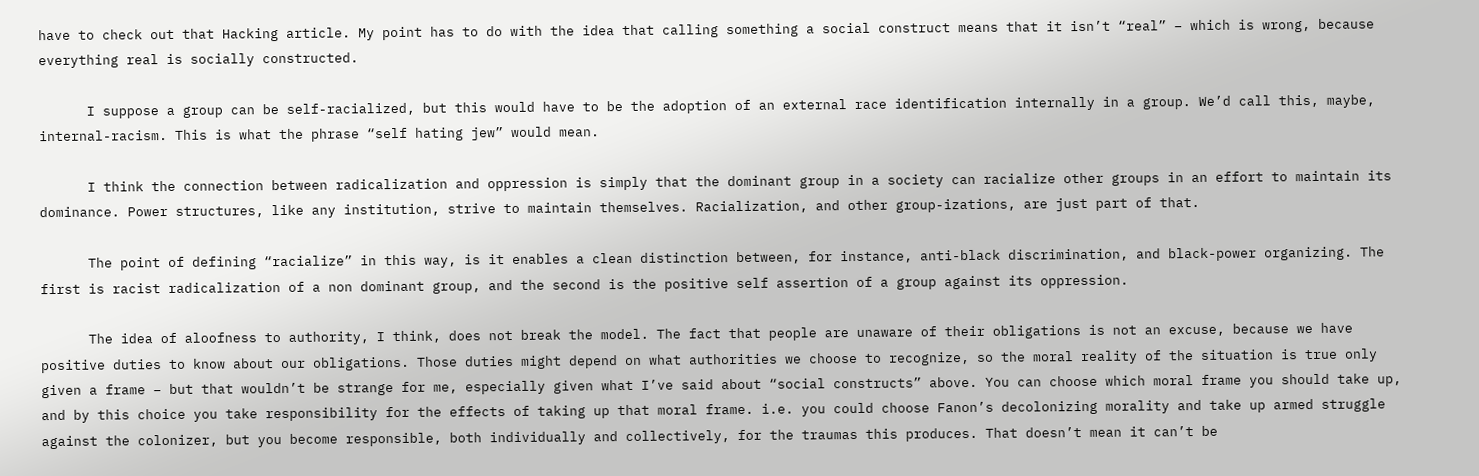have to check out that Hacking article. My point has to do with the idea that calling something a social construct means that it isn’t “real” – which is wrong, because everything real is socially constructed.

      I suppose a group can be self-racialized, but this would have to be the adoption of an external race identification internally in a group. We’d call this, maybe, internal-racism. This is what the phrase “self hating jew” would mean.

      I think the connection between radicalization and oppression is simply that the dominant group in a society can racialize other groups in an effort to maintain its dominance. Power structures, like any institution, strive to maintain themselves. Racialization, and other group-izations, are just part of that.

      The point of defining “racialize” in this way, is it enables a clean distinction between, for instance, anti-black discrimination, and black-power organizing. The first is racist radicalization of a non dominant group, and the second is the positive self assertion of a group against its oppression.

      The idea of aloofness to authority, I think, does not break the model. The fact that people are unaware of their obligations is not an excuse, because we have positive duties to know about our obligations. Those duties might depend on what authorities we choose to recognize, so the moral reality of the situation is true only given a frame – but that wouldn’t be strange for me, especially given what I’ve said about “social constructs” above. You can choose which moral frame you should take up, and by this choice you take responsibility for the effects of taking up that moral frame. i.e. you could choose Fanon’s decolonizing morality and take up armed struggle against the colonizer, but you become responsible, both individually and collectively, for the traumas this produces. That doesn’t mean it can’t be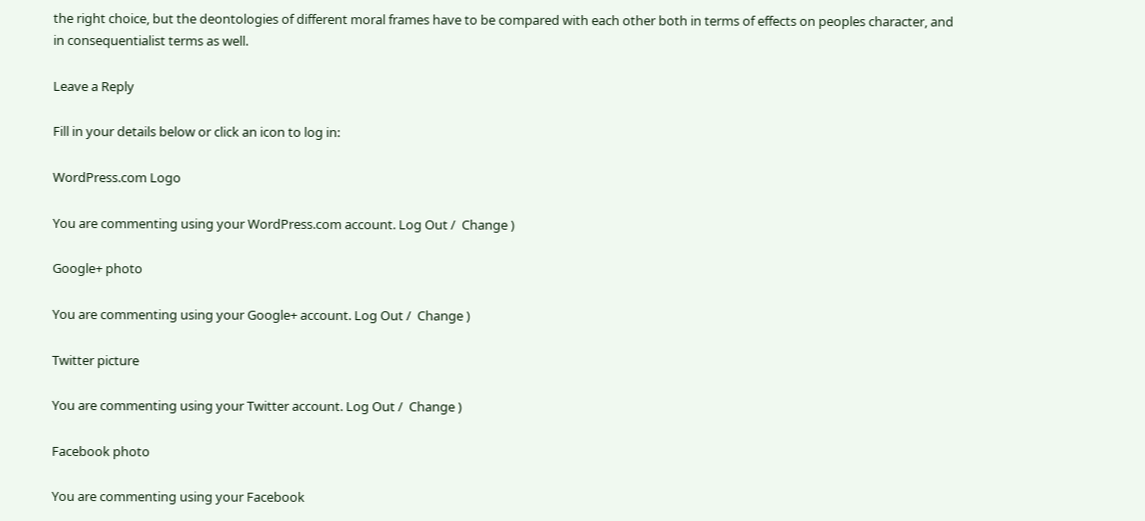the right choice, but the deontologies of different moral frames have to be compared with each other both in terms of effects on peoples character, and in consequentialist terms as well.

Leave a Reply

Fill in your details below or click an icon to log in:

WordPress.com Logo

You are commenting using your WordPress.com account. Log Out /  Change )

Google+ photo

You are commenting using your Google+ account. Log Out /  Change )

Twitter picture

You are commenting using your Twitter account. Log Out /  Change )

Facebook photo

You are commenting using your Facebook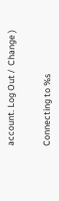account. Log Out /  Change )


Connecting to %s